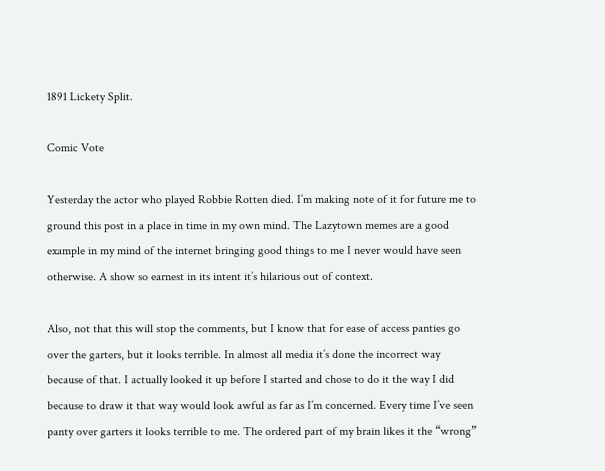1891 Lickety Split.

Comic Vote

Yesterday the actor who played Robbie Rotten died. I’m making note of it for future me to ground this post in a place in time in my own mind. The Lazytown memes are a good example in my mind of the internet bringing good things to me I never would have seen otherwise. A show so earnest in its intent it’s hilarious out of context.

Also, not that this will stop the comments, but I know that for ease of access panties go over the garters, but it looks terrible. In almost all media it’s done the incorrect way because of that. I actually looked it up before I started and chose to do it the way I did because to draw it that way would look awful as far as I’m concerned. Every time I’ve seen panty over garters it looks terrible to me. The ordered part of my brain likes it the “wrong”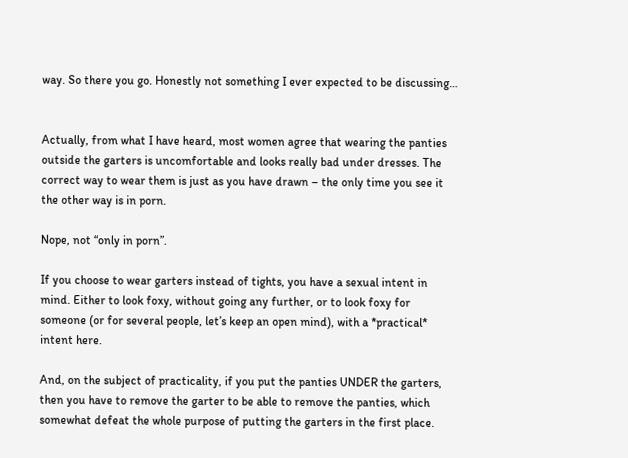way. So there you go. Honestly not something I ever expected to be discussing…


Actually, from what I have heard, most women agree that wearing the panties outside the garters is uncomfortable and looks really bad under dresses. The correct way to wear them is just as you have drawn – the only time you see it the other way is in porn.

Nope, not “only in porn”.

If you choose to wear garters instead of tights, you have a sexual intent in mind. Either to look foxy, without going any further, or to look foxy for someone (or for several people, let’s keep an open mind), with a *practical* intent here.

And, on the subject of practicality, if you put the panties UNDER the garters, then you have to remove the garter to be able to remove the panties, which somewhat defeat the whole purpose of putting the garters in the first place.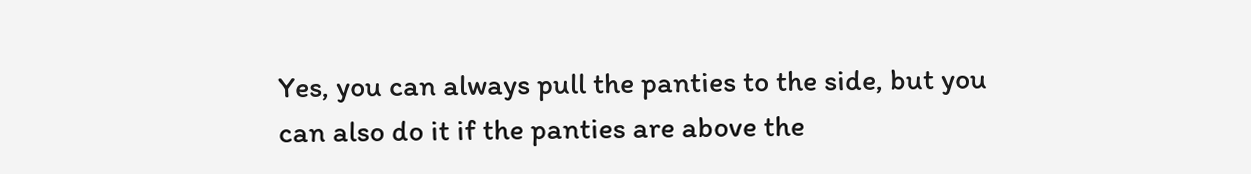Yes, you can always pull the panties to the side, but you can also do it if the panties are above the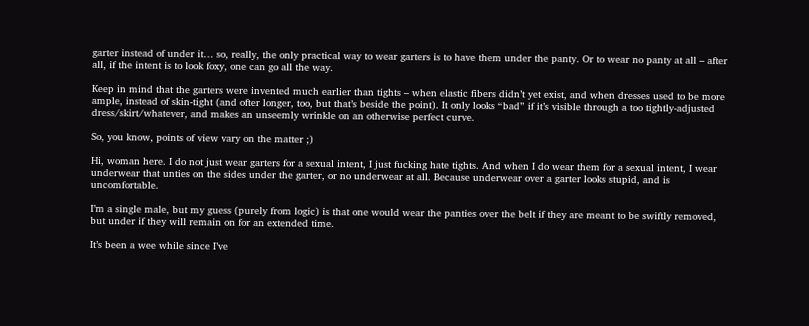garter instead of under it… so, really, the only practical way to wear garters is to have them under the panty. Or to wear no panty at all – after all, if the intent is to look foxy, one can go all the way.

Keep in mind that the garters were invented much earlier than tights – when elastic fibers didn’t yet exist, and when dresses used to be more ample, instead of skin-tight (and ofter longer, too, but that’s beside the point). It only looks “bad” if it’s visible through a too tightly-adjusted dress/skirt/whatever, and makes an unseemly wrinkle on an otherwise perfect curve.

So, you know, points of view vary on the matter ;)

Hi, woman here. I do not just wear garters for a sexual intent, I just fucking hate tights. And when I do wear them for a sexual intent, I wear underwear that unties on the sides under the garter, or no underwear at all. Because underwear over a garter looks stupid, and is uncomfortable.

I’m a single male, but my guess (purely from logic) is that one would wear the panties over the belt if they are meant to be swiftly removed, but under if they will remain on for an extended time.

It’s been a wee while since I’ve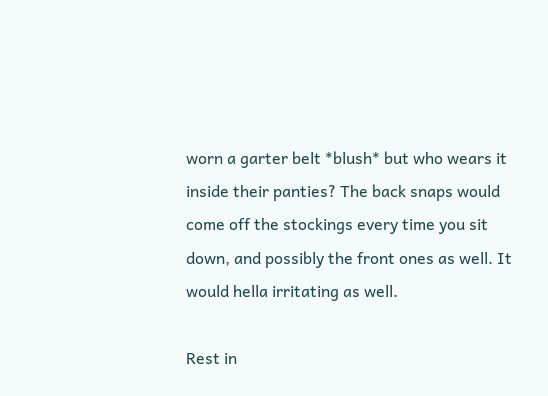worn a garter belt *blush* but who wears it inside their panties? The back snaps would come off the stockings every time you sit down, and possibly the front ones as well. It would hella irritating as well.

Rest in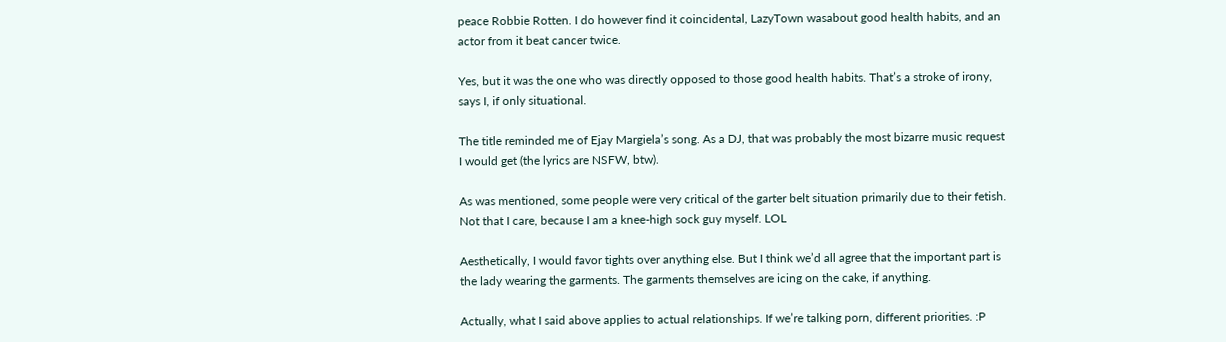peace Robbie Rotten. I do however find it coincidental, LazyTown wasabout good health habits, and an actor from it beat cancer twice.

Yes, but it was the one who was directly opposed to those good health habits. That’s a stroke of irony, says I, if only situational.

The title reminded me of Ejay Margiela’s song. As a DJ, that was probably the most bizarre music request I would get (the lyrics are NSFW, btw).

As was mentioned, some people were very critical of the garter belt situation primarily due to their fetish. Not that I care, because I am a knee-high sock guy myself. LOL

Aesthetically, I would favor tights over anything else. But I think we’d all agree that the important part is the lady wearing the garments. The garments themselves are icing on the cake, if anything.

Actually, what I said above applies to actual relationships. If we’re talking porn, different priorities. :P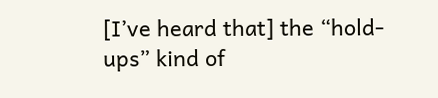[I’ve heard that] the “hold-ups” kind of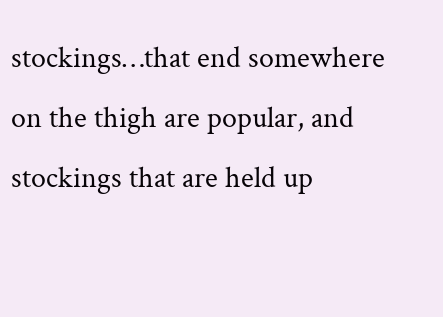stockings…that end somewhere on the thigh are popular, and stockings that are held up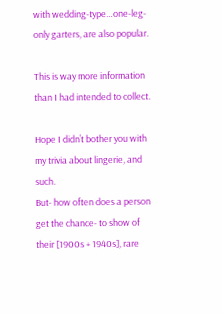with wedding-type…one-leg-only garters, are also popular.

This is way more information than I had intended to collect.

Hope I didn’t bother you with my trivia about lingerie, and such.
But- how often does a person get the chance- to show of their [1900s + 1940s], rare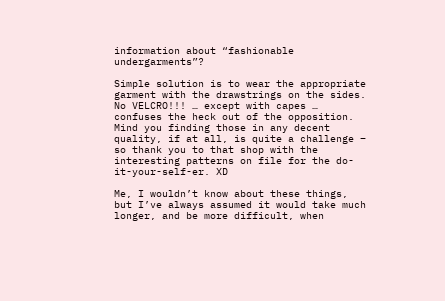information about “fashionable undergarments”?

Simple solution is to wear the appropriate garment with the drawstrings on the sides.
No VELCRO!!! … except with capes … confuses the heck out of the opposition.
Mind you finding those in any decent quality, if at all, is quite a challenge – so thank you to that shop with the interesting patterns on file for the do-it-your-self-er. XD

Me, I wouldn’t know about these things, but I’ve always assumed it would take much longer, and be more difficult, when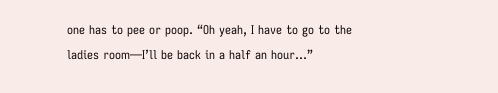one has to pee or poop. “Oh yeah, I have to go to the ladies room—I’ll be back in a half an hour…”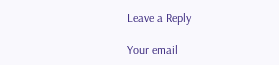Leave a Reply

Your email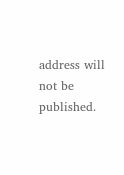address will not be published.